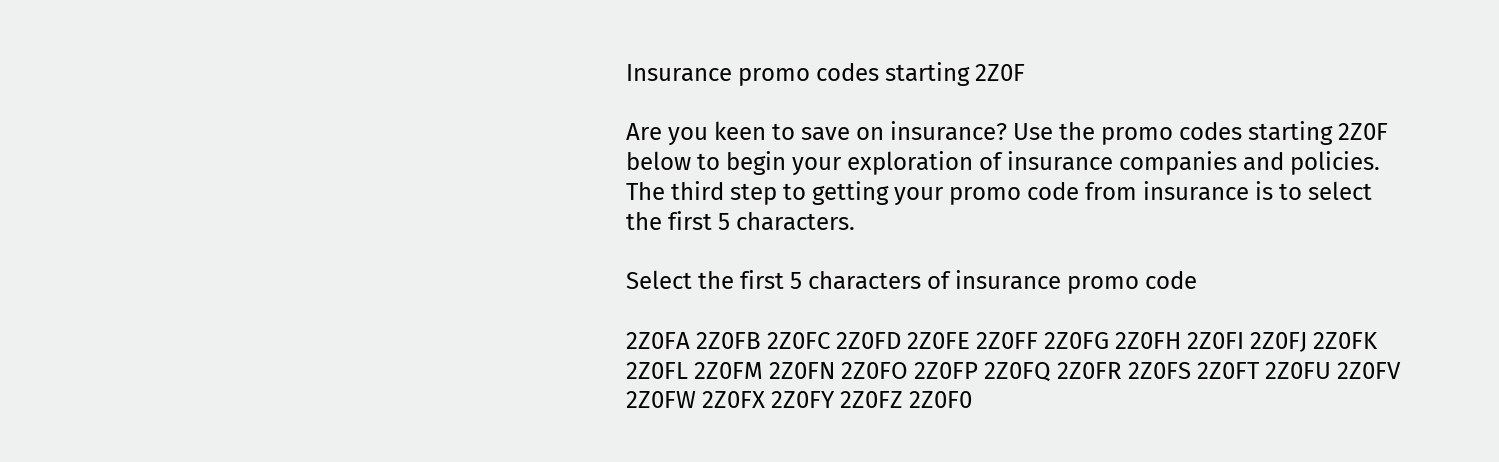Insurance promo codes starting 2Z0F

Are you keen to save on insurance? Use the promo codes starting 2Z0F below to begin your exploration of insurance companies and policies. The third step to getting your promo code from insurance is to select the first 5 characters.

Select the first 5 characters of insurance promo code

2Z0FA 2Z0FB 2Z0FC 2Z0FD 2Z0FE 2Z0FF 2Z0FG 2Z0FH 2Z0FI 2Z0FJ 2Z0FK 2Z0FL 2Z0FM 2Z0FN 2Z0FO 2Z0FP 2Z0FQ 2Z0FR 2Z0FS 2Z0FT 2Z0FU 2Z0FV 2Z0FW 2Z0FX 2Z0FY 2Z0FZ 2Z0F0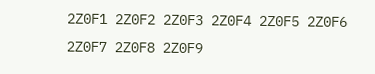2Z0F1 2Z0F2 2Z0F3 2Z0F4 2Z0F5 2Z0F6 2Z0F7 2Z0F8 2Z0F9